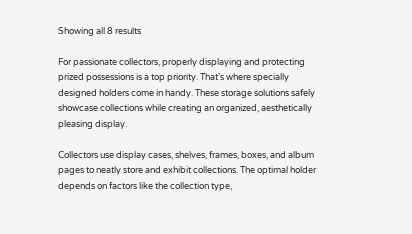Showing all 8 results

For passionate collectors, properly displaying and protecting prized possessions is a top priority. That’s where specially designed holders come in handy. These storage solutions safely showcase collections while creating an organized, aesthetically pleasing display.

Collectors use display cases, shelves, frames, boxes, and album pages to neatly store and exhibit collections. The optimal holder depends on factors like the collection type,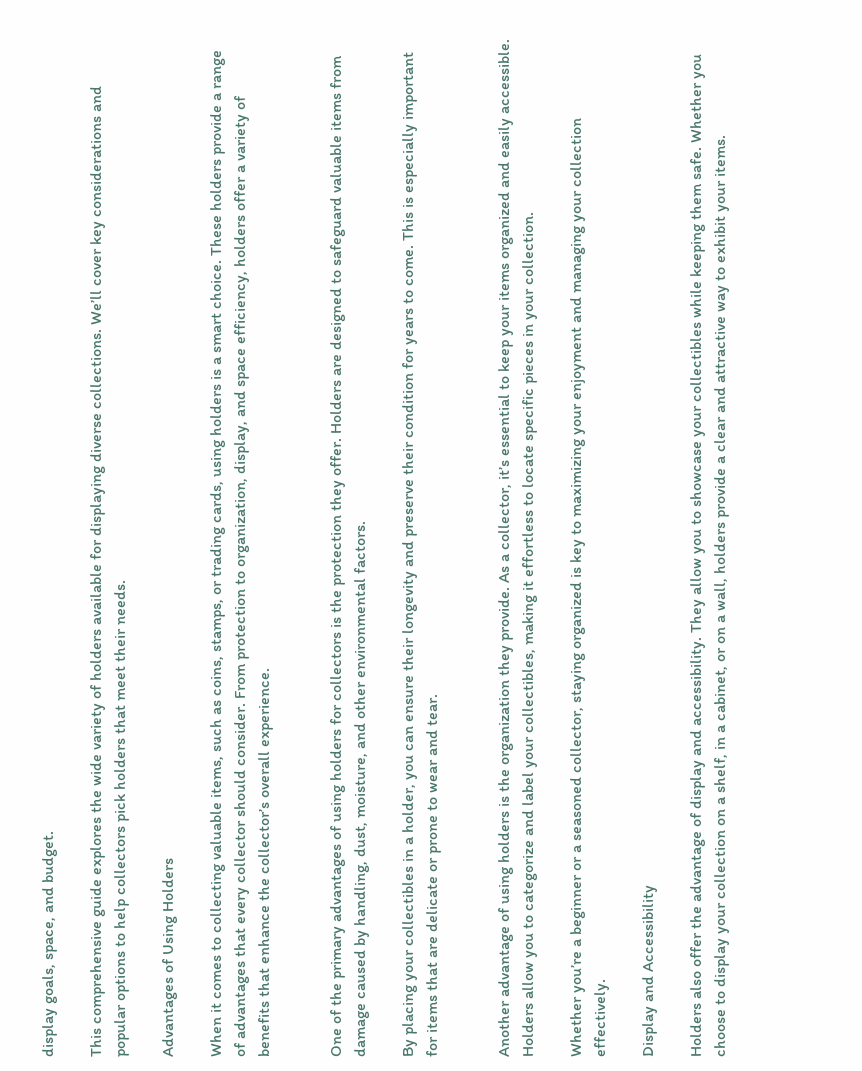display goals, space, and budget.

This comprehensive guide explores the wide variety of holders available for displaying diverse collections. We’ll cover key considerations and popular options to help collectors pick holders that meet their needs.

Advantages of Using Holders

When it comes to collecting valuable items, such as coins, stamps, or trading cards, using holders is a smart choice. These holders provide a range of advantages that every collector should consider. From protection to organization, display, and space efficiency, holders offer a variety of benefits that enhance the collector’s overall experience.


One of the primary advantages of using holders for collectors is the protection they offer. Holders are designed to safeguard valuable items from damage caused by handling, dust, moisture, and other environmental factors.

By placing your collectibles in a holder, you can ensure their longevity and preserve their condition for years to come. This is especially important for items that are delicate or prone to wear and tear.


Another advantage of using holders is the organization they provide. As a collector, it’s essential to keep your items organized and easily accessible. Holders allow you to categorize and label your collectibles, making it effortless to locate specific pieces in your collection.

Whether you’re a beginner or a seasoned collector, staying organized is key to maximizing your enjoyment and managing your collection effectively.

Display and Accessibility

Holders also offer the advantage of display and accessibility. They allow you to showcase your collectibles while keeping them safe. Whether you choose to display your collection on a shelf, in a cabinet, or on a wall, holders provide a clear and attractive way to exhibit your items.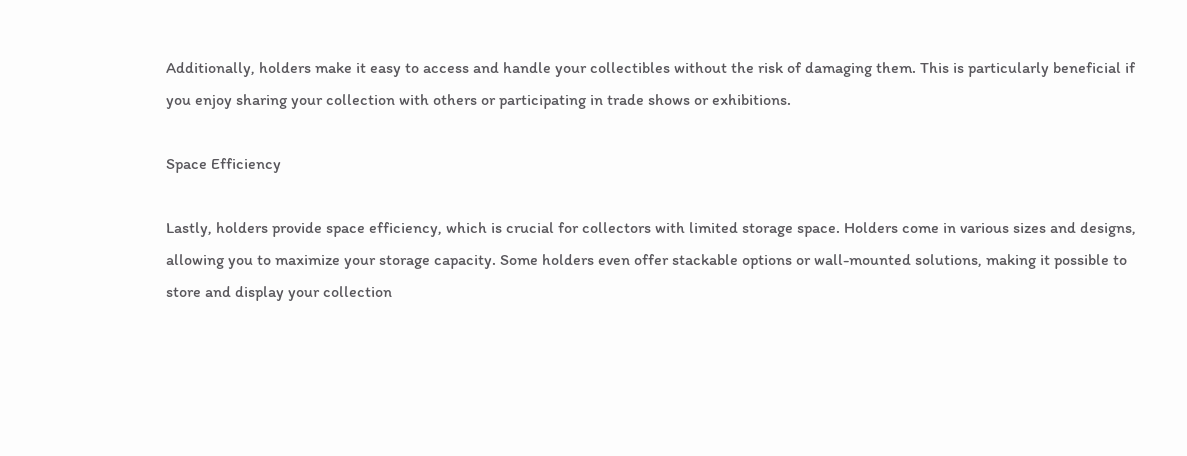Additionally, holders make it easy to access and handle your collectibles without the risk of damaging them. This is particularly beneficial if you enjoy sharing your collection with others or participating in trade shows or exhibitions.

Space Efficiency

Lastly, holders provide space efficiency, which is crucial for collectors with limited storage space. Holders come in various sizes and designs, allowing you to maximize your storage capacity. Some holders even offer stackable options or wall-mounted solutions, making it possible to store and display your collection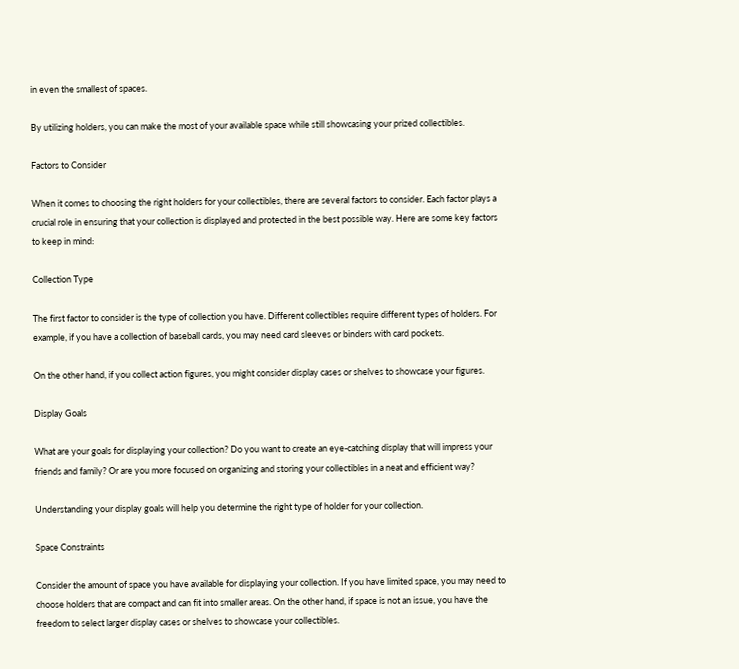in even the smallest of spaces.

By utilizing holders, you can make the most of your available space while still showcasing your prized collectibles.

Factors to Consider

When it comes to choosing the right holders for your collectibles, there are several factors to consider. Each factor plays a crucial role in ensuring that your collection is displayed and protected in the best possible way. Here are some key factors to keep in mind:

Collection Type

The first factor to consider is the type of collection you have. Different collectibles require different types of holders. For example, if you have a collection of baseball cards, you may need card sleeves or binders with card pockets.

On the other hand, if you collect action figures, you might consider display cases or shelves to showcase your figures.

Display Goals

What are your goals for displaying your collection? Do you want to create an eye-catching display that will impress your friends and family? Or are you more focused on organizing and storing your collectibles in a neat and efficient way?

Understanding your display goals will help you determine the right type of holder for your collection.

Space Constraints

Consider the amount of space you have available for displaying your collection. If you have limited space, you may need to choose holders that are compact and can fit into smaller areas. On the other hand, if space is not an issue, you have the freedom to select larger display cases or shelves to showcase your collectibles.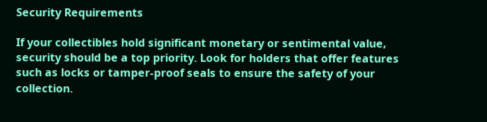Security Requirements

If your collectibles hold significant monetary or sentimental value, security should be a top priority. Look for holders that offer features such as locks or tamper-proof seals to ensure the safety of your collection.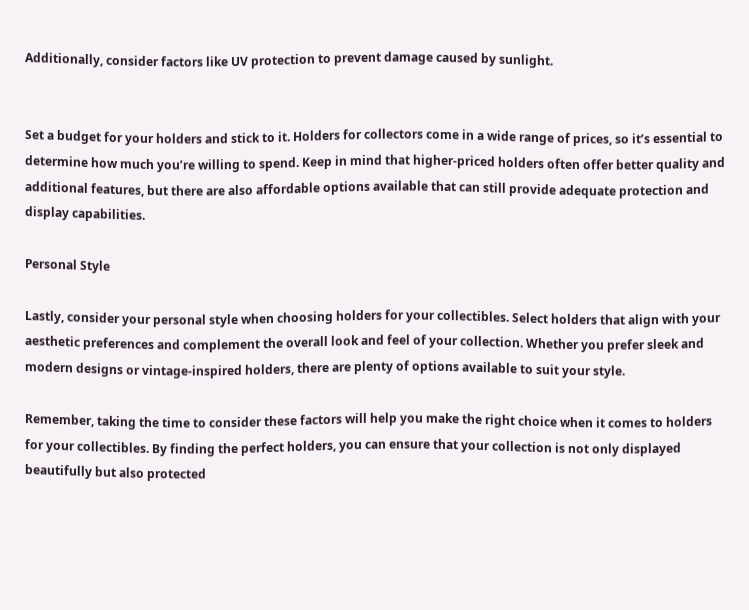Additionally, consider factors like UV protection to prevent damage caused by sunlight.


Set a budget for your holders and stick to it. Holders for collectors come in a wide range of prices, so it’s essential to determine how much you’re willing to spend. Keep in mind that higher-priced holders often offer better quality and additional features, but there are also affordable options available that can still provide adequate protection and display capabilities.

Personal Style

Lastly, consider your personal style when choosing holders for your collectibles. Select holders that align with your aesthetic preferences and complement the overall look and feel of your collection. Whether you prefer sleek and modern designs or vintage-inspired holders, there are plenty of options available to suit your style.

Remember, taking the time to consider these factors will help you make the right choice when it comes to holders for your collectibles. By finding the perfect holders, you can ensure that your collection is not only displayed beautifully but also protected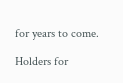for years to come.

Holders for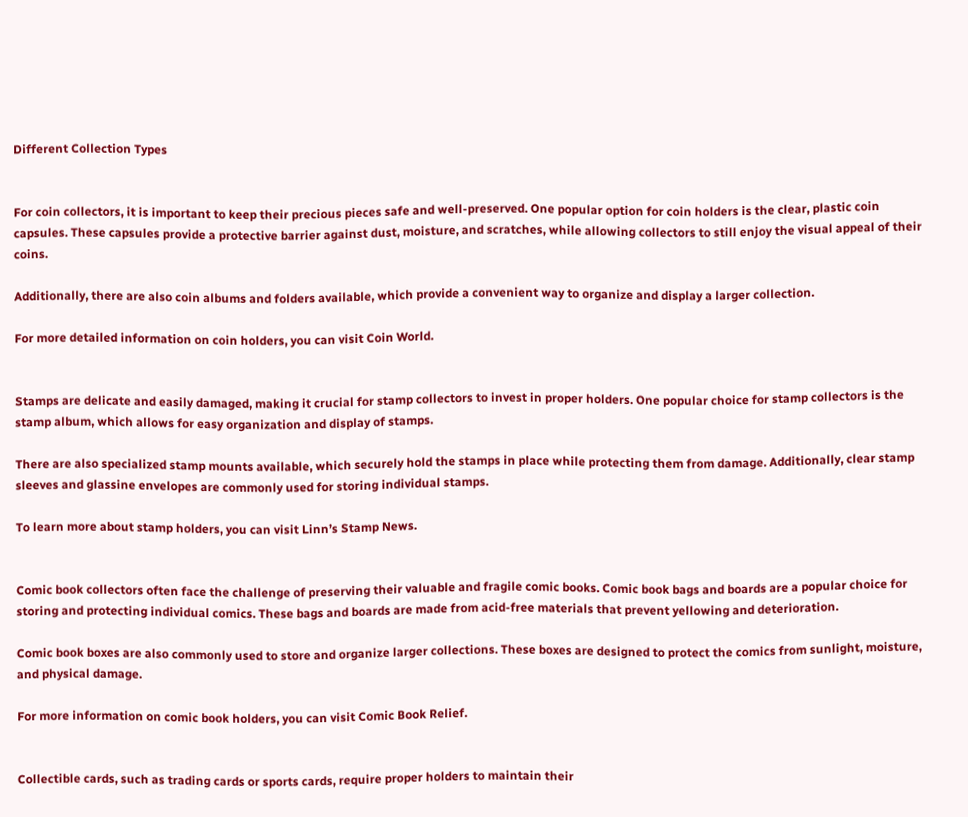Different Collection Types


For coin collectors, it is important to keep their precious pieces safe and well-preserved. One popular option for coin holders is the clear, plastic coin capsules. These capsules provide a protective barrier against dust, moisture, and scratches, while allowing collectors to still enjoy the visual appeal of their coins.

Additionally, there are also coin albums and folders available, which provide a convenient way to organize and display a larger collection.

For more detailed information on coin holders, you can visit Coin World.


Stamps are delicate and easily damaged, making it crucial for stamp collectors to invest in proper holders. One popular choice for stamp collectors is the stamp album, which allows for easy organization and display of stamps.

There are also specialized stamp mounts available, which securely hold the stamps in place while protecting them from damage. Additionally, clear stamp sleeves and glassine envelopes are commonly used for storing individual stamps.

To learn more about stamp holders, you can visit Linn’s Stamp News.


Comic book collectors often face the challenge of preserving their valuable and fragile comic books. Comic book bags and boards are a popular choice for storing and protecting individual comics. These bags and boards are made from acid-free materials that prevent yellowing and deterioration.

Comic book boxes are also commonly used to store and organize larger collections. These boxes are designed to protect the comics from sunlight, moisture, and physical damage.

For more information on comic book holders, you can visit Comic Book Relief.


Collectible cards, such as trading cards or sports cards, require proper holders to maintain their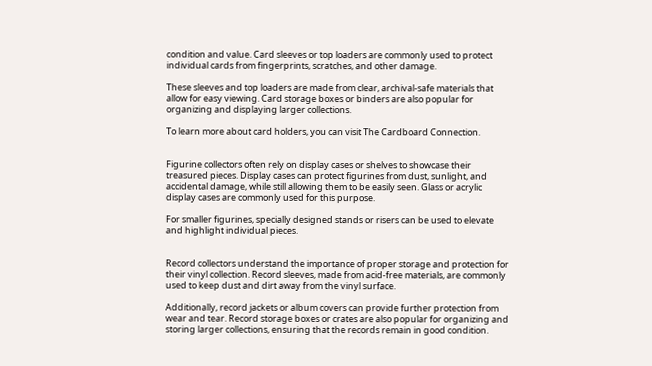condition and value. Card sleeves or top loaders are commonly used to protect individual cards from fingerprints, scratches, and other damage.

These sleeves and top loaders are made from clear, archival-safe materials that allow for easy viewing. Card storage boxes or binders are also popular for organizing and displaying larger collections.

To learn more about card holders, you can visit The Cardboard Connection.


Figurine collectors often rely on display cases or shelves to showcase their treasured pieces. Display cases can protect figurines from dust, sunlight, and accidental damage, while still allowing them to be easily seen. Glass or acrylic display cases are commonly used for this purpose.

For smaller figurines, specially designed stands or risers can be used to elevate and highlight individual pieces.


Record collectors understand the importance of proper storage and protection for their vinyl collection. Record sleeves, made from acid-free materials, are commonly used to keep dust and dirt away from the vinyl surface.

Additionally, record jackets or album covers can provide further protection from wear and tear. Record storage boxes or crates are also popular for organizing and storing larger collections, ensuring that the records remain in good condition.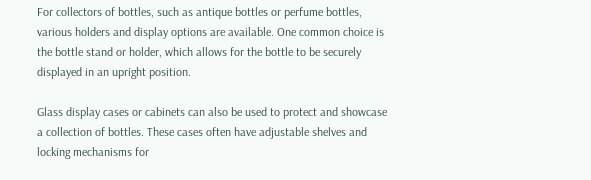For collectors of bottles, such as antique bottles or perfume bottles, various holders and display options are available. One common choice is the bottle stand or holder, which allows for the bottle to be securely displayed in an upright position.

Glass display cases or cabinets can also be used to protect and showcase a collection of bottles. These cases often have adjustable shelves and locking mechanisms for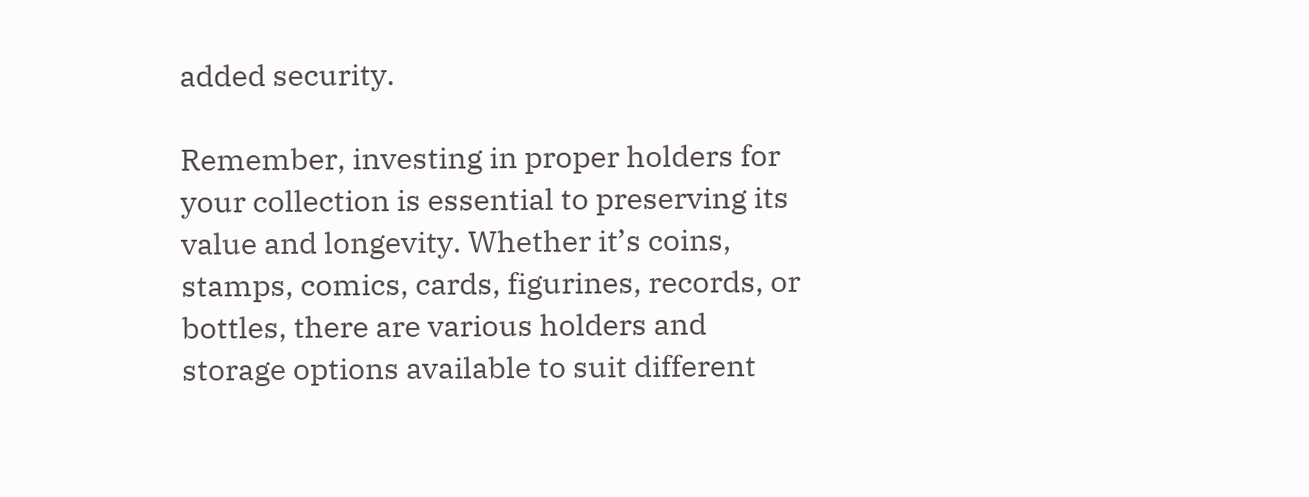added security.

Remember, investing in proper holders for your collection is essential to preserving its value and longevity. Whether it’s coins, stamps, comics, cards, figurines, records, or bottles, there are various holders and storage options available to suit different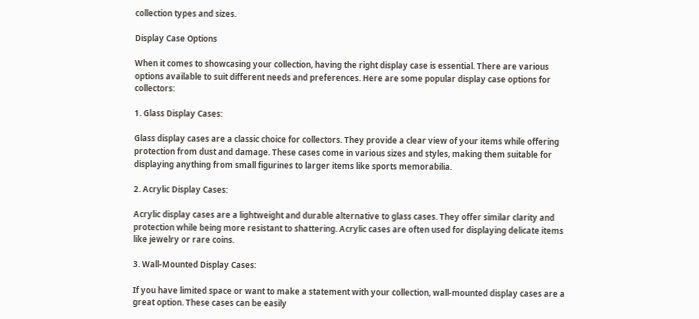collection types and sizes.

Display Case Options

When it comes to showcasing your collection, having the right display case is essential. There are various options available to suit different needs and preferences. Here are some popular display case options for collectors:

1. Glass Display Cases:

Glass display cases are a classic choice for collectors. They provide a clear view of your items while offering protection from dust and damage. These cases come in various sizes and styles, making them suitable for displaying anything from small figurines to larger items like sports memorabilia.

2. Acrylic Display Cases:

Acrylic display cases are a lightweight and durable alternative to glass cases. They offer similar clarity and protection while being more resistant to shattering. Acrylic cases are often used for displaying delicate items like jewelry or rare coins.

3. Wall-Mounted Display Cases:

If you have limited space or want to make a statement with your collection, wall-mounted display cases are a great option. These cases can be easily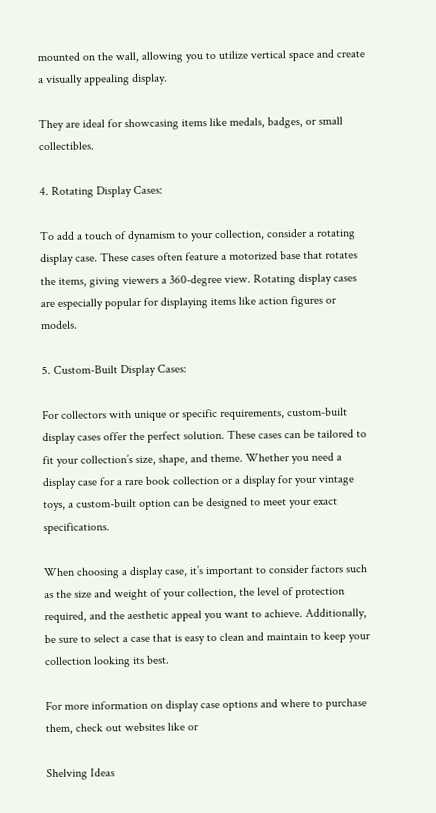mounted on the wall, allowing you to utilize vertical space and create a visually appealing display.

They are ideal for showcasing items like medals, badges, or small collectibles.

4. Rotating Display Cases:

To add a touch of dynamism to your collection, consider a rotating display case. These cases often feature a motorized base that rotates the items, giving viewers a 360-degree view. Rotating display cases are especially popular for displaying items like action figures or models.

5. Custom-Built Display Cases:

For collectors with unique or specific requirements, custom-built display cases offer the perfect solution. These cases can be tailored to fit your collection’s size, shape, and theme. Whether you need a display case for a rare book collection or a display for your vintage toys, a custom-built option can be designed to meet your exact specifications.

When choosing a display case, it’s important to consider factors such as the size and weight of your collection, the level of protection required, and the aesthetic appeal you want to achieve. Additionally, be sure to select a case that is easy to clean and maintain to keep your collection looking its best.

For more information on display case options and where to purchase them, check out websites like or

Shelving Ideas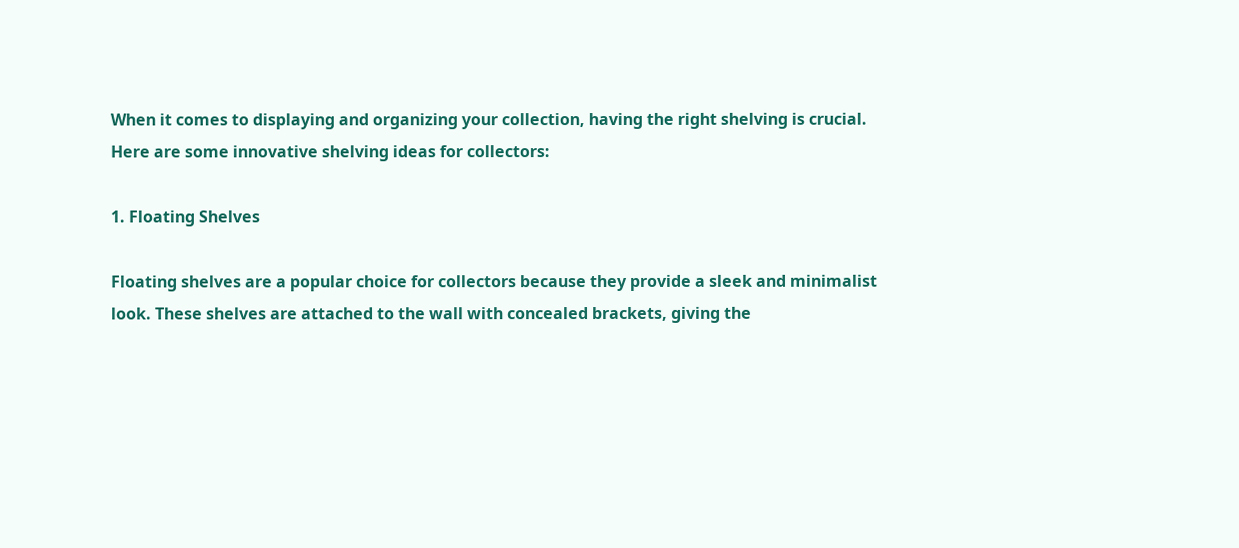When it comes to displaying and organizing your collection, having the right shelving is crucial. Here are some innovative shelving ideas for collectors:

1. Floating Shelves

Floating shelves are a popular choice for collectors because they provide a sleek and minimalist look. These shelves are attached to the wall with concealed brackets, giving the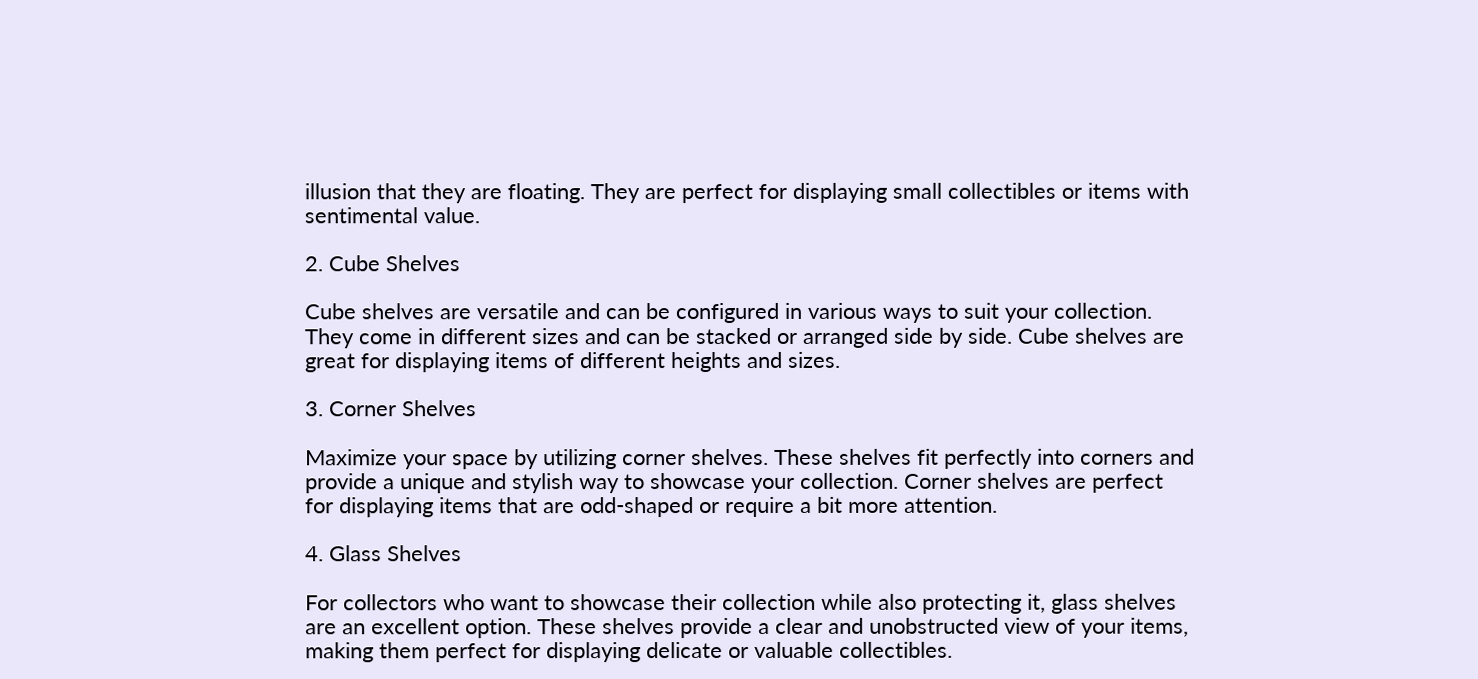illusion that they are floating. They are perfect for displaying small collectibles or items with sentimental value.

2. Cube Shelves

Cube shelves are versatile and can be configured in various ways to suit your collection. They come in different sizes and can be stacked or arranged side by side. Cube shelves are great for displaying items of different heights and sizes.

3. Corner Shelves

Maximize your space by utilizing corner shelves. These shelves fit perfectly into corners and provide a unique and stylish way to showcase your collection. Corner shelves are perfect for displaying items that are odd-shaped or require a bit more attention.

4. Glass Shelves

For collectors who want to showcase their collection while also protecting it, glass shelves are an excellent option. These shelves provide a clear and unobstructed view of your items, making them perfect for displaying delicate or valuable collectibles.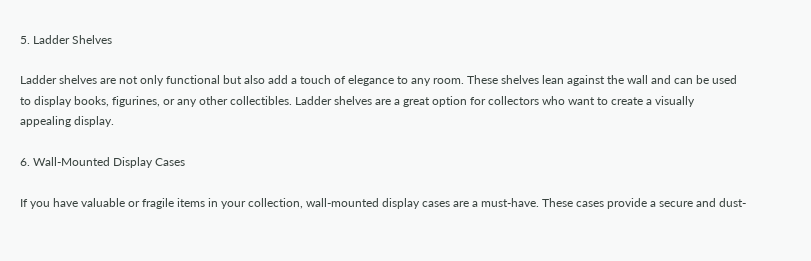5. Ladder Shelves

Ladder shelves are not only functional but also add a touch of elegance to any room. These shelves lean against the wall and can be used to display books, figurines, or any other collectibles. Ladder shelves are a great option for collectors who want to create a visually appealing display.

6. Wall-Mounted Display Cases

If you have valuable or fragile items in your collection, wall-mounted display cases are a must-have. These cases provide a secure and dust-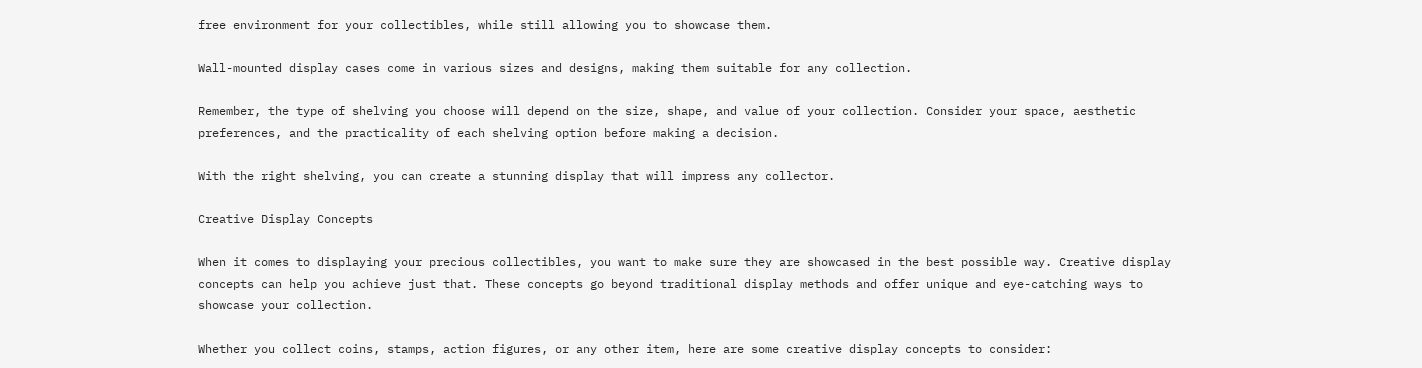free environment for your collectibles, while still allowing you to showcase them.

Wall-mounted display cases come in various sizes and designs, making them suitable for any collection.

Remember, the type of shelving you choose will depend on the size, shape, and value of your collection. Consider your space, aesthetic preferences, and the practicality of each shelving option before making a decision.

With the right shelving, you can create a stunning display that will impress any collector.

Creative Display Concepts

When it comes to displaying your precious collectibles, you want to make sure they are showcased in the best possible way. Creative display concepts can help you achieve just that. These concepts go beyond traditional display methods and offer unique and eye-catching ways to showcase your collection.

Whether you collect coins, stamps, action figures, or any other item, here are some creative display concepts to consider: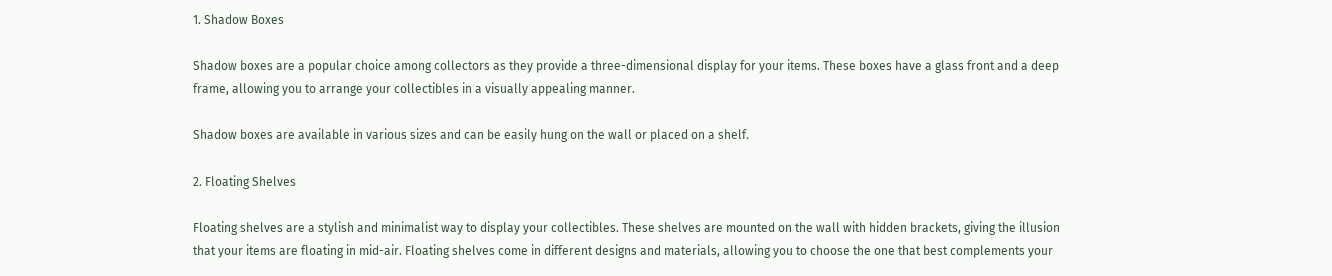1. Shadow Boxes

Shadow boxes are a popular choice among collectors as they provide a three-dimensional display for your items. These boxes have a glass front and a deep frame, allowing you to arrange your collectibles in a visually appealing manner.

Shadow boxes are available in various sizes and can be easily hung on the wall or placed on a shelf.

2. Floating Shelves

Floating shelves are a stylish and minimalist way to display your collectibles. These shelves are mounted on the wall with hidden brackets, giving the illusion that your items are floating in mid-air. Floating shelves come in different designs and materials, allowing you to choose the one that best complements your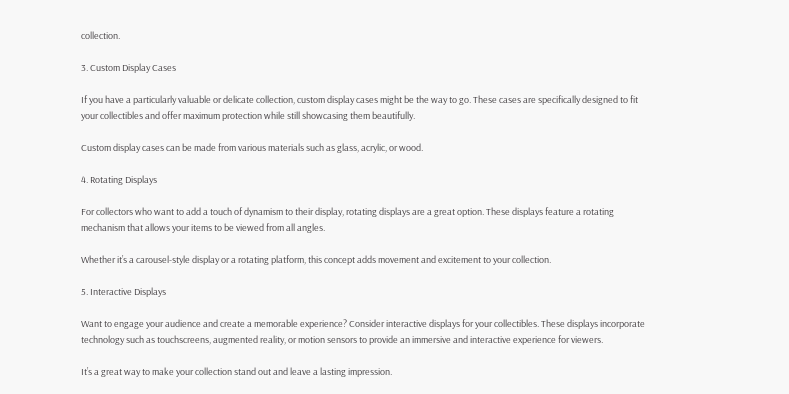collection.

3. Custom Display Cases

If you have a particularly valuable or delicate collection, custom display cases might be the way to go. These cases are specifically designed to fit your collectibles and offer maximum protection while still showcasing them beautifully.

Custom display cases can be made from various materials such as glass, acrylic, or wood.

4. Rotating Displays

For collectors who want to add a touch of dynamism to their display, rotating displays are a great option. These displays feature a rotating mechanism that allows your items to be viewed from all angles.

Whether it’s a carousel-style display or a rotating platform, this concept adds movement and excitement to your collection.

5. Interactive Displays

Want to engage your audience and create a memorable experience? Consider interactive displays for your collectibles. These displays incorporate technology such as touchscreens, augmented reality, or motion sensors to provide an immersive and interactive experience for viewers.

It’s a great way to make your collection stand out and leave a lasting impression.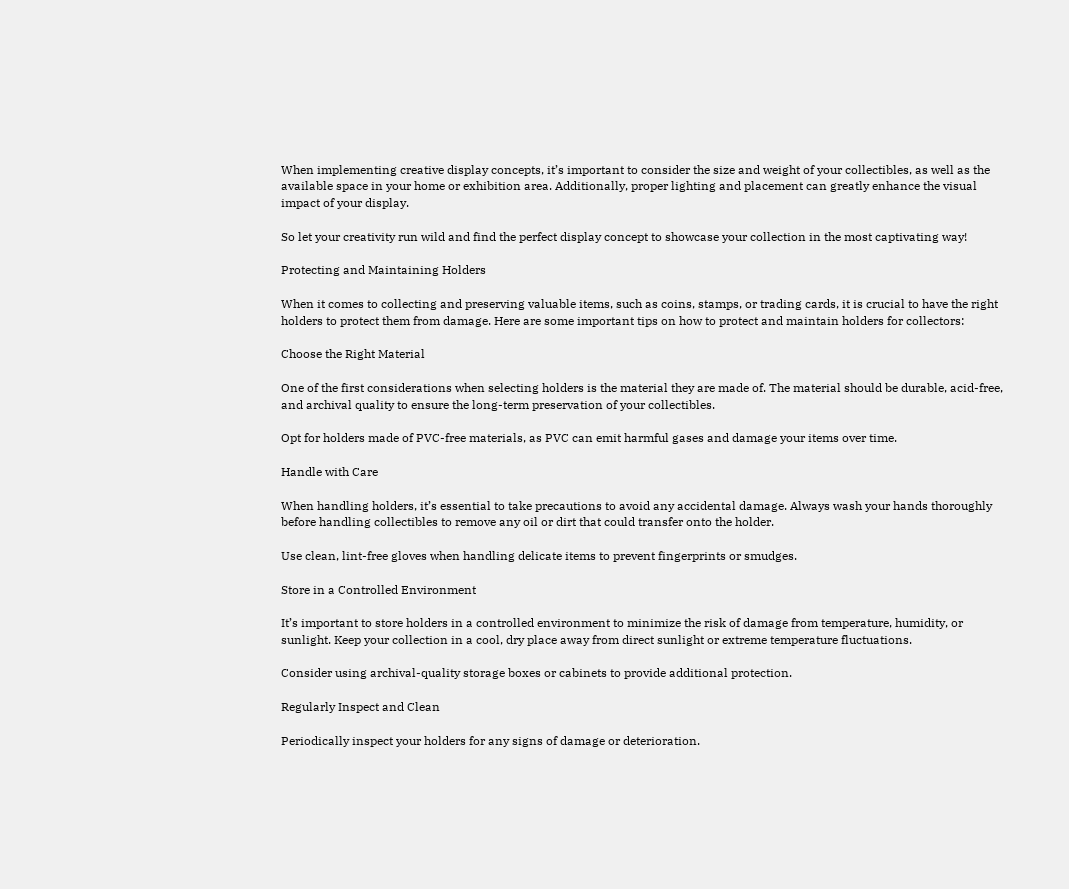When implementing creative display concepts, it’s important to consider the size and weight of your collectibles, as well as the available space in your home or exhibition area. Additionally, proper lighting and placement can greatly enhance the visual impact of your display.

So let your creativity run wild and find the perfect display concept to showcase your collection in the most captivating way!

Protecting and Maintaining Holders

When it comes to collecting and preserving valuable items, such as coins, stamps, or trading cards, it is crucial to have the right holders to protect them from damage. Here are some important tips on how to protect and maintain holders for collectors:

Choose the Right Material

One of the first considerations when selecting holders is the material they are made of. The material should be durable, acid-free, and archival quality to ensure the long-term preservation of your collectibles.

Opt for holders made of PVC-free materials, as PVC can emit harmful gases and damage your items over time.

Handle with Care

When handling holders, it’s essential to take precautions to avoid any accidental damage. Always wash your hands thoroughly before handling collectibles to remove any oil or dirt that could transfer onto the holder.

Use clean, lint-free gloves when handling delicate items to prevent fingerprints or smudges.

Store in a Controlled Environment

It’s important to store holders in a controlled environment to minimize the risk of damage from temperature, humidity, or sunlight. Keep your collection in a cool, dry place away from direct sunlight or extreme temperature fluctuations.

Consider using archival-quality storage boxes or cabinets to provide additional protection.

Regularly Inspect and Clean

Periodically inspect your holders for any signs of damage or deterioration.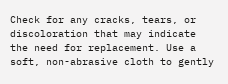Check for any cracks, tears, or discoloration that may indicate the need for replacement. Use a soft, non-abrasive cloth to gently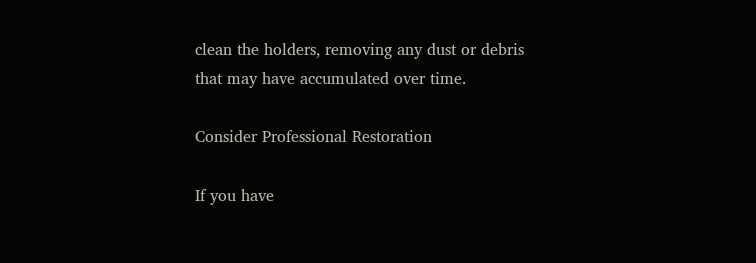clean the holders, removing any dust or debris that may have accumulated over time.

Consider Professional Restoration

If you have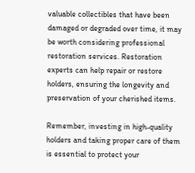valuable collectibles that have been damaged or degraded over time, it may be worth considering professional restoration services. Restoration experts can help repair or restore holders, ensuring the longevity and preservation of your cherished items.

Remember, investing in high-quality holders and taking proper care of them is essential to protect your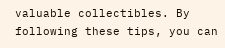valuable collectibles. By following these tips, you can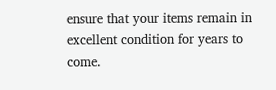ensure that your items remain in excellent condition for years to come.